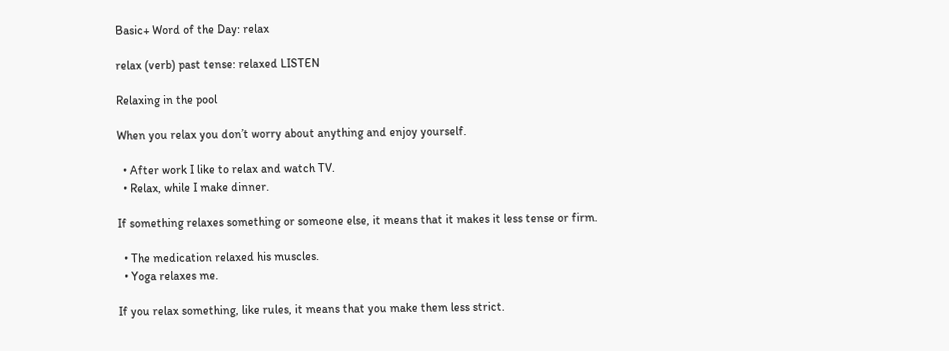Basic+ Word of the Day: relax

relax (verb) past tense: relaxed LISTEN

Relaxing in the pool

When you relax you don’t worry about anything and enjoy yourself.

  • After work I like to relax and watch TV.
  • Relax, while I make dinner.

If something relaxes something or someone else, it means that it makes it less tense or firm.

  • The medication relaxed his muscles.
  • Yoga relaxes me.

If you relax something, like rules, it means that you make them less strict.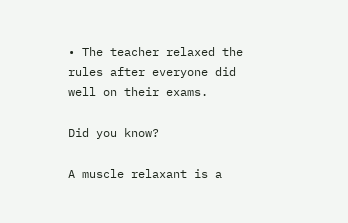• The teacher relaxed the rules after everyone did well on their exams.

Did you know?

A muscle relaxant is a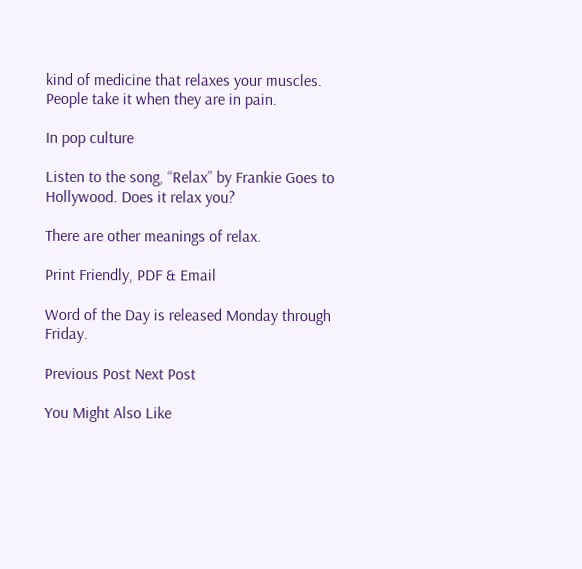kind of medicine that relaxes your muscles. People take it when they are in pain.

In pop culture

Listen to the song, “Relax” by Frankie Goes to Hollywood. Does it relax you?

There are other meanings of relax.

Print Friendly, PDF & Email

Word of the Day is released Monday through Friday.

Previous Post Next Post

You Might Also Like